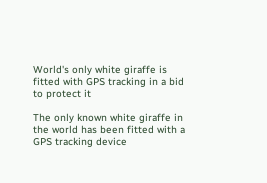World's only white giraffe is fitted with GPS tracking in a bid to protect it

The only known white giraffe in the world has been fitted with a GPS tracking device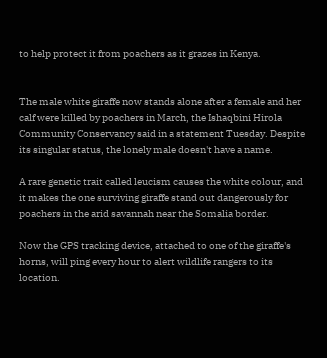to help protect it from poachers as it grazes in Kenya.


The male white giraffe now stands alone after a female and her calf were killed by poachers in March, the Ishaqbini Hirola Community Conservancy said in a statement Tuesday. Despite its singular status, the lonely male doesn't have a name.

A rare genetic trait called leucism causes the white colour, and it makes the one surviving giraffe stand out dangerously for poachers in the arid savannah near the Somalia border.

Now the GPS tracking device, attached to one of the giraffe's horns, will ping every hour to alert wildlife rangers to its location.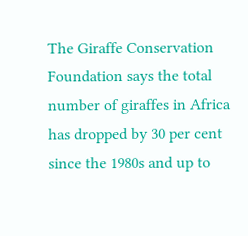The Giraffe Conservation Foundation says the total number of giraffes in Africa has dropped by 30 per cent since the 1980s and up to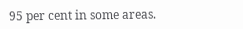95 per cent in some areas.